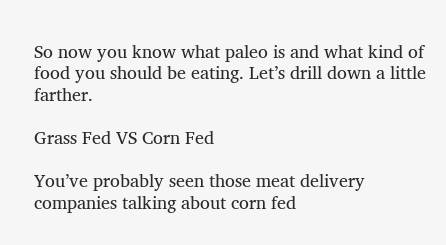So now you know what paleo is and what kind of food you should be eating. Let’s drill down a little farther.

Grass Fed VS Corn Fed

You’ve probably seen those meat delivery companies talking about corn fed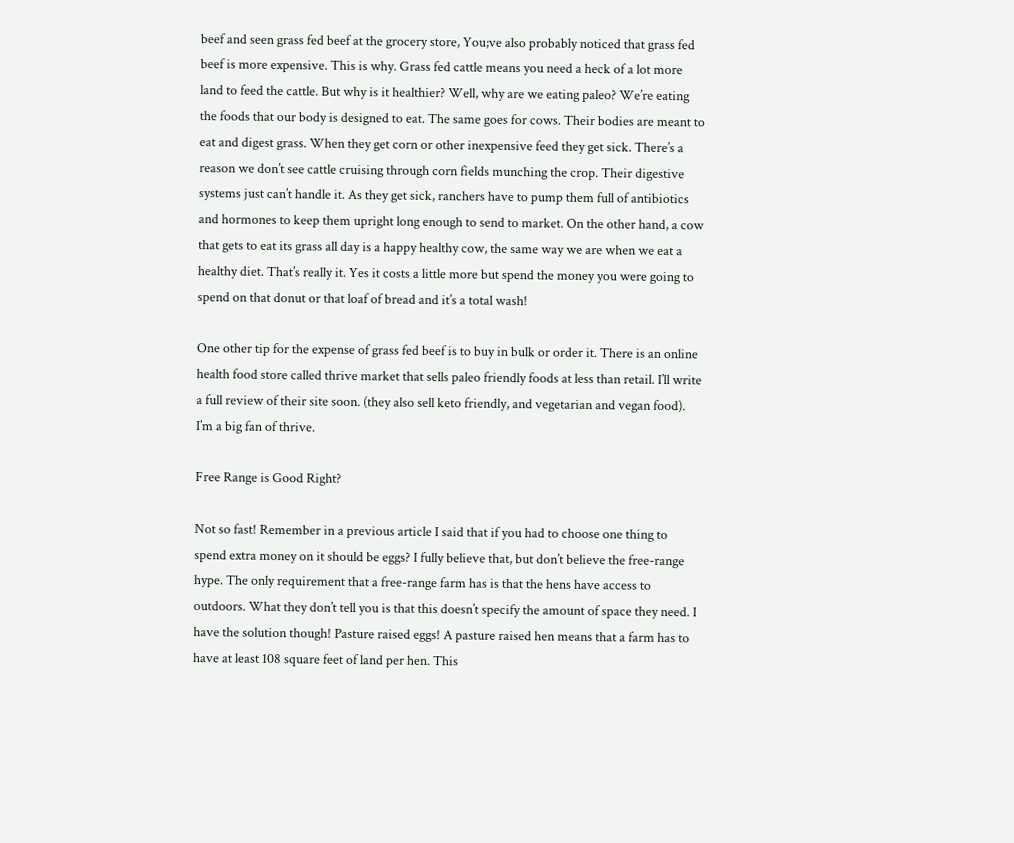beef and seen grass fed beef at the grocery store, You;ve also probably noticed that grass fed beef is more expensive. This is why. Grass fed cattle means you need a heck of a lot more land to feed the cattle. But why is it healthier? Well, why are we eating paleo? We’re eating the foods that our body is designed to eat. The same goes for cows. Their bodies are meant to eat and digest grass. When they get corn or other inexpensive feed they get sick. There’s a reason we don’t see cattle cruising through corn fields munching the crop. Their digestive systems just can’t handle it. As they get sick, ranchers have to pump them full of antibiotics and hormones to keep them upright long enough to send to market. On the other hand, a cow that gets to eat its grass all day is a happy healthy cow, the same way we are when we eat a healthy diet. That’s really it. Yes it costs a little more but spend the money you were going to spend on that donut or that loaf of bread and it’s a total wash!

One other tip for the expense of grass fed beef is to buy in bulk or order it. There is an online health food store called thrive market that sells paleo friendly foods at less than retail. I’ll write a full review of their site soon. (they also sell keto friendly, and vegetarian and vegan food). I’m a big fan of thrive.

Free Range is Good Right?

Not so fast! Remember in a previous article I said that if you had to choose one thing to spend extra money on it should be eggs? I fully believe that, but don’t believe the free-range hype. The only requirement that a free-range farm has is that the hens have access to outdoors. What they don’t tell you is that this doesn’t specify the amount of space they need. I have the solution though! Pasture raised eggs! A pasture raised hen means that a farm has to have at least 108 square feet of land per hen. This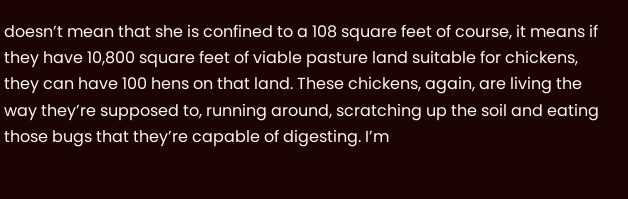doesn’t mean that she is confined to a 108 square feet of course, it means if they have 10,800 square feet of viable pasture land suitable for chickens, they can have 100 hens on that land. These chickens, again, are living the way they’re supposed to, running around, scratching up the soil and eating those bugs that they’re capable of digesting. I’m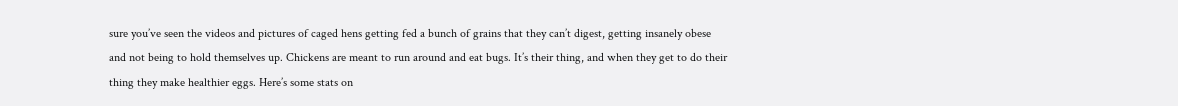sure you’ve seen the videos and pictures of caged hens getting fed a bunch of grains that they can’t digest, getting insanely obese and not being to hold themselves up. Chickens are meant to run around and eat bugs. It’s their thing, and when they get to do their thing they make healthier eggs. Here’s some stats on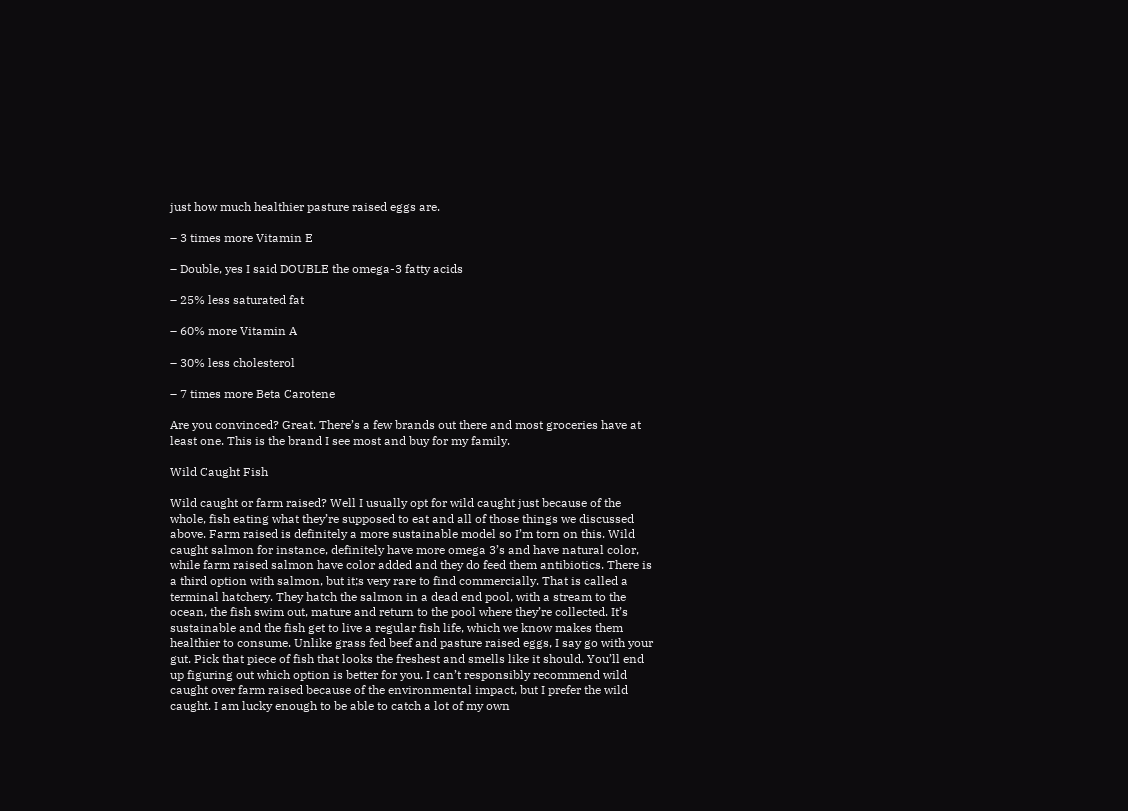just how much healthier pasture raised eggs are.

– 3 times more Vitamin E

– Double, yes I said DOUBLE the omega-3 fatty acids

– 25% less saturated fat

– 60% more Vitamin A

– 30% less cholesterol

– 7 times more Beta Carotene

Are you convinced? Great. There’s a few brands out there and most groceries have at least one. This is the brand I see most and buy for my family.

Wild Caught Fish

Wild caught or farm raised? Well I usually opt for wild caught just because of the whole, fish eating what they’re supposed to eat and all of those things we discussed above. Farm raised is definitely a more sustainable model so I’m torn on this. Wild caught salmon for instance, definitely have more omega 3’s and have natural color, while farm raised salmon have color added and they do feed them antibiotics. There is a third option with salmon, but it;s very rare to find commercially. That is called a terminal hatchery. They hatch the salmon in a dead end pool, with a stream to the ocean, the fish swim out, mature and return to the pool where they’re collected. It’s sustainable and the fish get to live a regular fish life, which we know makes them healthier to consume. Unlike grass fed beef and pasture raised eggs, I say go with your gut. Pick that piece of fish that looks the freshest and smells like it should. You’ll end up figuring out which option is better for you. I can’t responsibly recommend wild caught over farm raised because of the environmental impact, but I prefer the wild caught. I am lucky enough to be able to catch a lot of my own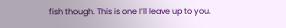fish though. This is one I’ll leave up to you.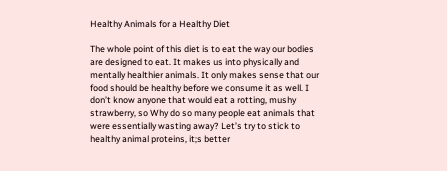Healthy Animals for a Healthy Diet

The whole point of this diet is to eat the way our bodies are designed to eat. It makes us into physically and mentally healthier animals. It only makes sense that our food should be healthy before we consume it as well. I don’t know anyone that would eat a rotting, mushy strawberry, so Why do so many people eat animals that were essentially wasting away? Let’s try to stick to healthy animal proteins, it;s better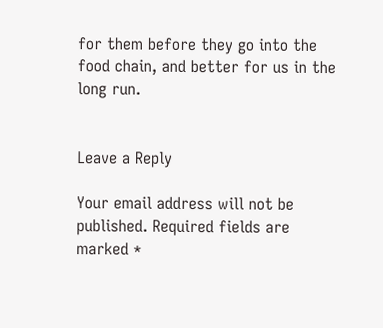for them before they go into the food chain, and better for us in the long run.


Leave a Reply

Your email address will not be published. Required fields are marked *